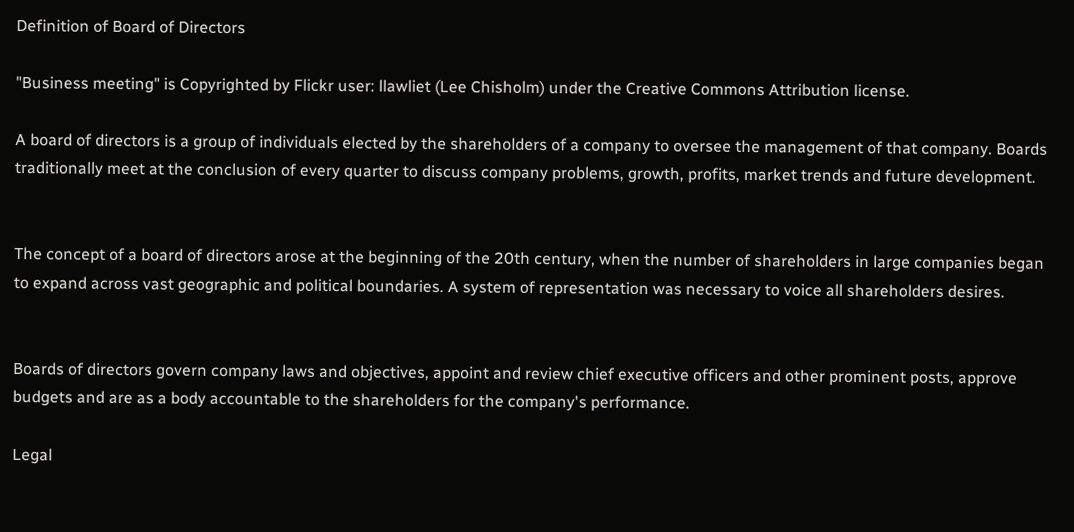Definition of Board of Directors

"Business meeting" is Copyrighted by Flickr user: llawliet (Lee Chisholm) under the Creative Commons Attribution license.

A board of directors is a group of individuals elected by the shareholders of a company to oversee the management of that company. Boards traditionally meet at the conclusion of every quarter to discuss company problems, growth, profits, market trends and future development.


The concept of a board of directors arose at the beginning of the 20th century, when the number of shareholders in large companies began to expand across vast geographic and political boundaries. A system of representation was necessary to voice all shareholders desires.


Boards of directors govern company laws and objectives, appoint and review chief executive officers and other prominent posts, approve budgets and are as a body accountable to the shareholders for the company's performance.

Legal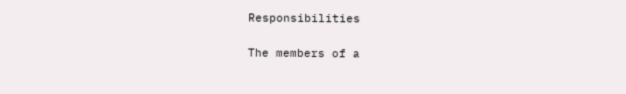Responsibilities

The members of a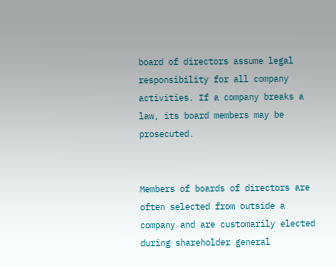board of directors assume legal responsibility for all company activities. If a company breaks a law, its board members may be prosecuted.


Members of boards of directors are often selected from outside a company and are customarily elected during shareholder general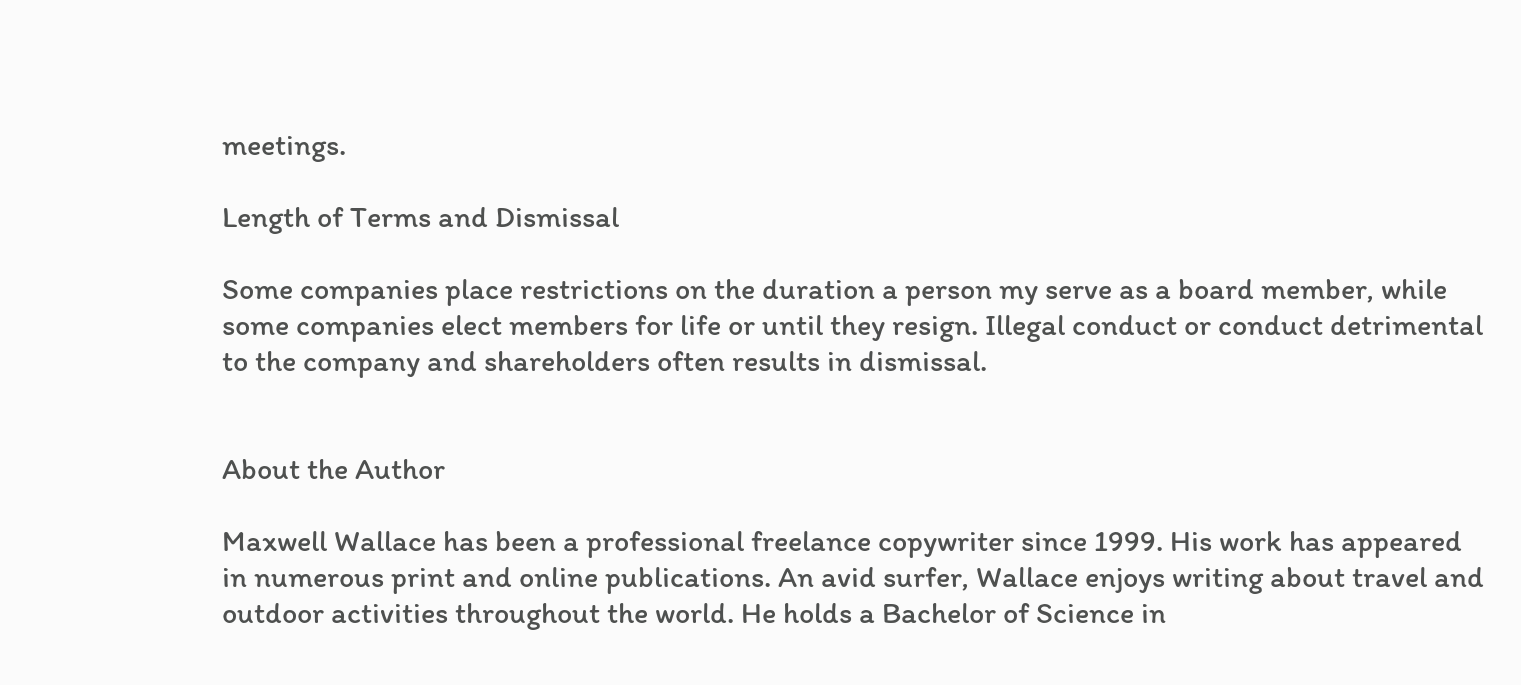meetings.

Length of Terms and Dismissal

Some companies place restrictions on the duration a person my serve as a board member, while some companies elect members for life or until they resign. Illegal conduct or conduct detrimental to the company and shareholders often results in dismissal.


About the Author

Maxwell Wallace has been a professional freelance copywriter since 1999. His work has appeared in numerous print and online publications. An avid surfer, Wallace enjoys writing about travel and outdoor activities throughout the world. He holds a Bachelor of Science in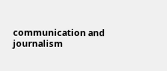communication and journalism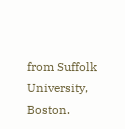from Suffolk University, Boston.